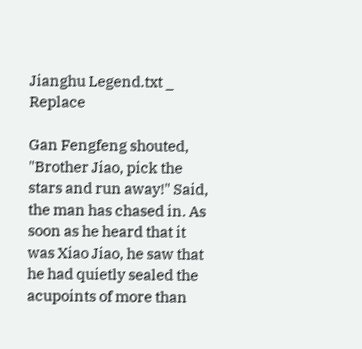Jianghu Legend.txt _ Replace

Gan Fengfeng shouted, "Brother Jiao, pick the stars and run away!" Said, the man has chased in. As soon as he heard that it was Xiao Jiao, he saw that he had quietly sealed the acupoints of more than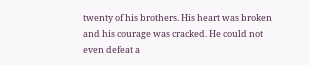twenty of his brothers. His heart was broken and his courage was cracked. He could not even defeat a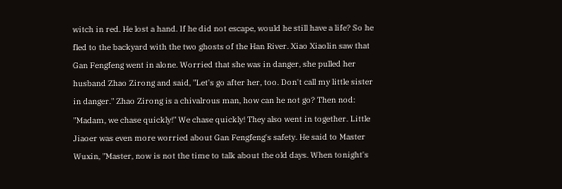witch in red. He lost a hand. If he did not escape, would he still have a life? So he fled to the backyard with the two ghosts of the Han River. Xiao Xiaolin saw that Gan Fengfeng went in alone. Worried that she was in danger, she pulled her husband Zhao Zirong and said, "Let's go after her, too. Don't call my little sister in danger." Zhao Zirong is a chivalrous man, how can he not go? Then nod: "Madam, we chase quickly!" We chase quickly! They also went in together. Little Jiaoer was even more worried about Gan Fengfeng's safety. He said to Master Wuxin, "Master, now is not the time to talk about the old days. When tonight's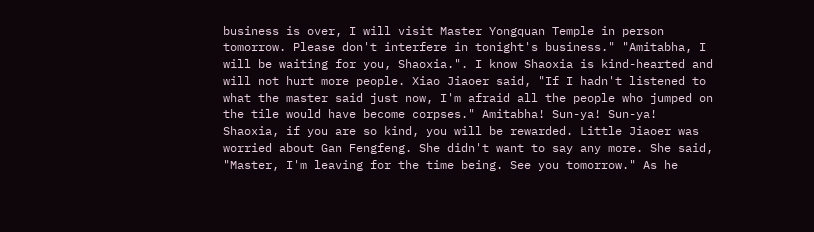business is over, I will visit Master Yongquan Temple in person tomorrow. Please don't interfere in tonight's business." "Amitabha, I will be waiting for you, Shaoxia.". I know Shaoxia is kind-hearted and will not hurt more people. Xiao Jiaoer said, "If I hadn't listened to what the master said just now, I'm afraid all the people who jumped on the tile would have become corpses." Amitabha! Sun-ya! Sun-ya! Shaoxia, if you are so kind, you will be rewarded. Little Jiaoer was worried about Gan Fengfeng. She didn't want to say any more. She said, "Master, I'm leaving for the time being. See you tomorrow." As he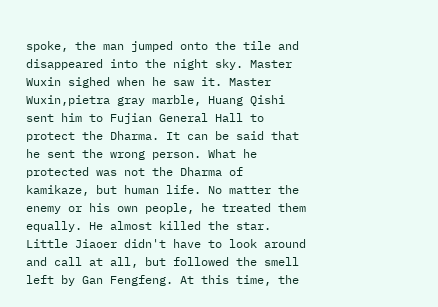spoke, the man jumped onto the tile and disappeared into the night sky. Master Wuxin sighed when he saw it. Master Wuxin,pietra gray marble, Huang Qishi sent him to Fujian General Hall to protect the Dharma. It can be said that he sent the wrong person. What he protected was not the Dharma of kamikaze, but human life. No matter the enemy or his own people, he treated them equally. He almost killed the star. Little Jiaoer didn't have to look around and call at all, but followed the smell left by Gan Fengfeng. At this time, the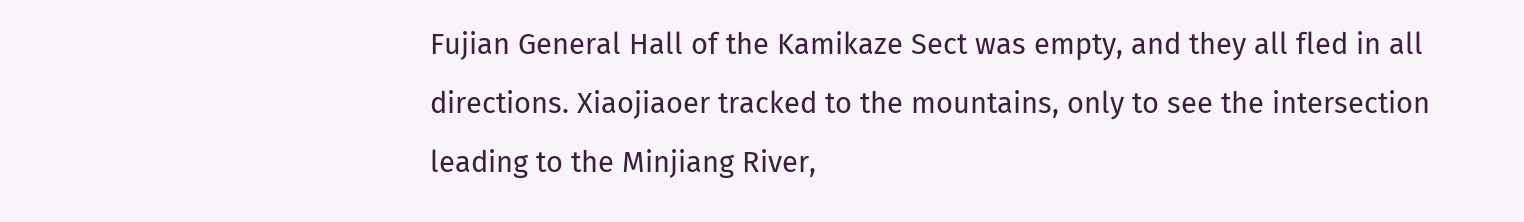Fujian General Hall of the Kamikaze Sect was empty, and they all fled in all directions. Xiaojiaoer tracked to the mountains, only to see the intersection leading to the Minjiang River,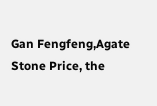Gan Fengfeng,Agate Stone Price, the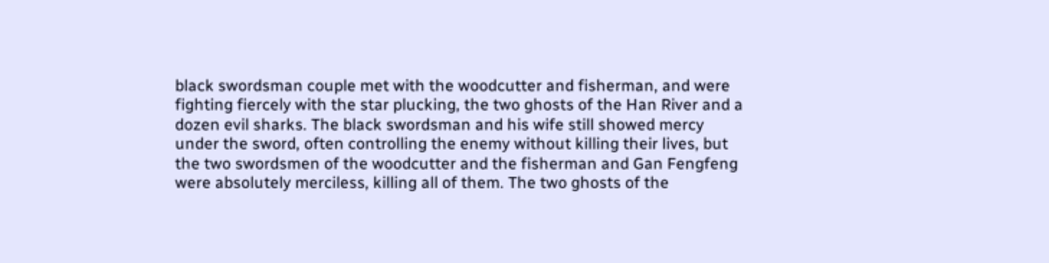black swordsman couple met with the woodcutter and fisherman, and were fighting fiercely with the star plucking, the two ghosts of the Han River and a dozen evil sharks. The black swordsman and his wife still showed mercy under the sword, often controlling the enemy without killing their lives, but the two swordsmen of the woodcutter and the fisherman and Gan Fengfeng were absolutely merciless, killing all of them. The two ghosts of the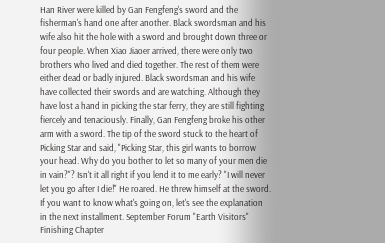Han River were killed by Gan Fengfeng's sword and the fisherman's hand one after another. Black swordsman and his wife also hit the hole with a sword and brought down three or four people. When Xiao Jiaoer arrived, there were only two brothers who lived and died together. The rest of them were either dead or badly injured. Black swordsman and his wife have collected their swords and are watching. Although they have lost a hand in picking the star ferry, they are still fighting fiercely and tenaciously. Finally, Gan Fengfeng broke his other arm with a sword. The tip of the sword stuck to the heart of Picking Star and said, "Picking Star, this girl wants to borrow your head. Why do you bother to let so many of your men die in vain?"? Isn't it all right if you lend it to me early? "I will never let you go after I die!" He roared. He threw himself at the sword. If you want to know what's going on, let's see the explanation in the next installment. September Forum "Earth Visitors" Finishing Chapter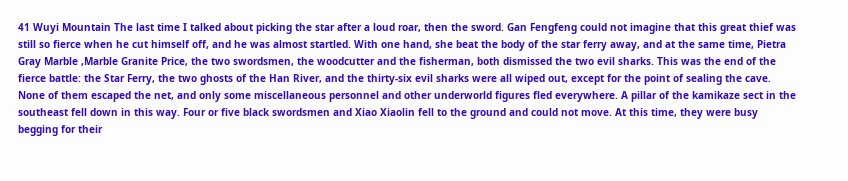41 Wuyi Mountain The last time I talked about picking the star after a loud roar, then the sword. Gan Fengfeng could not imagine that this great thief was still so fierce when he cut himself off, and he was almost startled. With one hand, she beat the body of the star ferry away, and at the same time, Pietra Gray Marble ,Marble Granite Price, the two swordsmen, the woodcutter and the fisherman, both dismissed the two evil sharks. This was the end of the fierce battle: the Star Ferry, the two ghosts of the Han River, and the thirty-six evil sharks were all wiped out, except for the point of sealing the cave. None of them escaped the net, and only some miscellaneous personnel and other underworld figures fled everywhere. A pillar of the kamikaze sect in the southeast fell down in this way. Four or five black swordsmen and Xiao Xiaolin fell to the ground and could not move. At this time, they were busy begging for their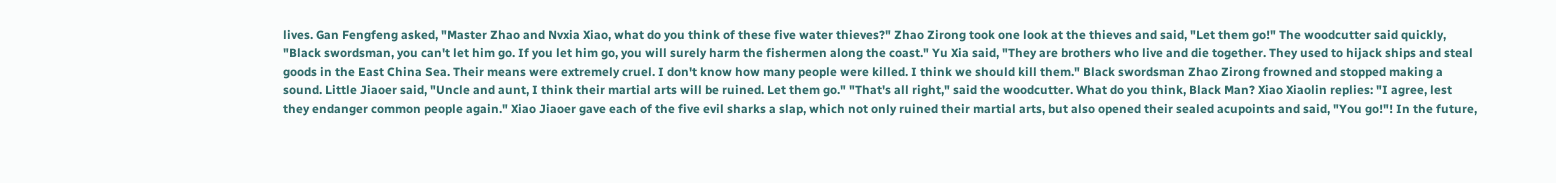lives. Gan Fengfeng asked, "Master Zhao and Nvxia Xiao, what do you think of these five water thieves?" Zhao Zirong took one look at the thieves and said, "Let them go!" The woodcutter said quickly, "Black swordsman, you can't let him go. If you let him go, you will surely harm the fishermen along the coast." Yu Xia said, "They are brothers who live and die together. They used to hijack ships and steal goods in the East China Sea. Their means were extremely cruel. I don't know how many people were killed. I think we should kill them." Black swordsman Zhao Zirong frowned and stopped making a sound. Little Jiaoer said, "Uncle and aunt, I think their martial arts will be ruined. Let them go." "That's all right," said the woodcutter. What do you think, Black Man? Xiao Xiaolin replies: "I agree, lest they endanger common people again." Xiao Jiaoer gave each of the five evil sharks a slap, which not only ruined their martial arts, but also opened their sealed acupoints and said, "You go!"! In the future,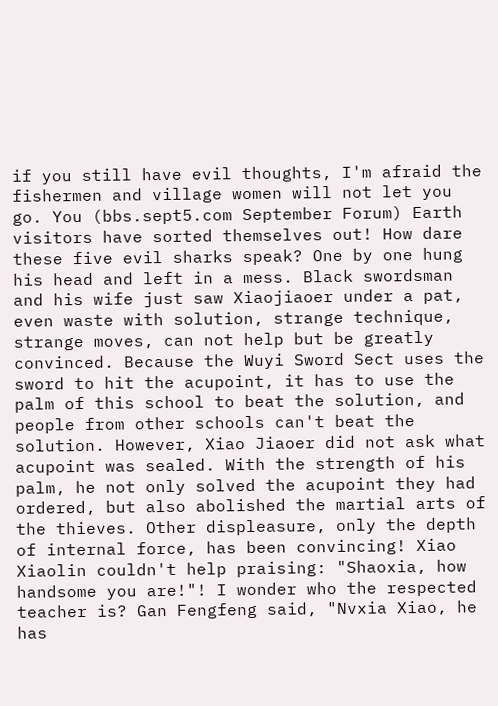if you still have evil thoughts, I'm afraid the fishermen and village women will not let you go. You (bbs.sept5.com September Forum) Earth visitors have sorted themselves out! How dare these five evil sharks speak? One by one hung his head and left in a mess. Black swordsman and his wife just saw Xiaojiaoer under a pat, even waste with solution, strange technique, strange moves, can not help but be greatly convinced. Because the Wuyi Sword Sect uses the sword to hit the acupoint, it has to use the palm of this school to beat the solution, and people from other schools can't beat the solution. However, Xiao Jiaoer did not ask what acupoint was sealed. With the strength of his palm, he not only solved the acupoint they had ordered, but also abolished the martial arts of the thieves. Other displeasure, only the depth of internal force, has been convincing! Xiao Xiaolin couldn't help praising: "Shaoxia, how handsome you are!"! I wonder who the respected teacher is? Gan Fengfeng said, "Nvxia Xiao, he has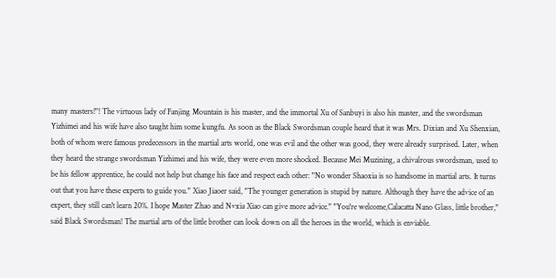many masters!"! The virtuous lady of Fanjing Mountain is his master, and the immortal Xu of Sanbuyi is also his master, and the swordsman Yizhimei and his wife have also taught him some kungfu. As soon as the Black Swordsman couple heard that it was Mrs. Dixian and Xu Shenxian, both of whom were famous predecessors in the martial arts world, one was evil and the other was good, they were already surprised. Later, when they heard the strange swordsman Yizhimei and his wife, they were even more shocked. Because Mei Muzining, a chivalrous swordsman, used to be his fellow apprentice, he could not help but change his face and respect each other: "No wonder Shaoxia is so handsome in martial arts. It turns out that you have these experts to guide you." Xiao Jiaoer said, "The younger generation is stupid by nature. Although they have the advice of an expert, they still can't learn 20%. I hope Master Zhao and Nvxia Xiao can give more advice." "You're welcome,Calacatta Nano Glass, little brother," said Black Swordsman! The martial arts of the little brother can look down on all the heroes in the world, which is enviable.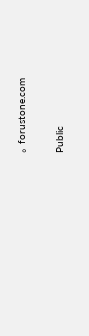。 forustone.com

Public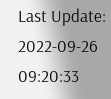Last Update: 2022-09-26 09:20:33